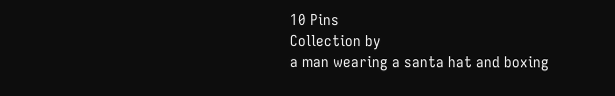10 Pins
Collection by
a man wearing a santa hat and boxing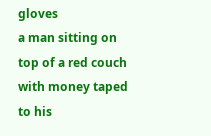gloves
a man sitting on top of a red couch with money taped to his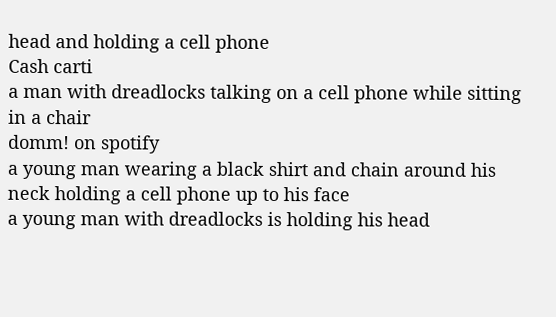head and holding a cell phone
Cash carti
a man with dreadlocks talking on a cell phone while sitting in a chair
domm! on spotify
a young man wearing a black shirt and chain around his neck holding a cell phone up to his face
a young man with dreadlocks is holding his head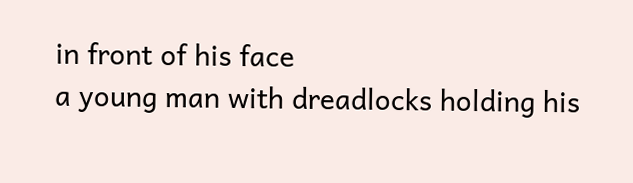in front of his face
a young man with dreadlocks holding his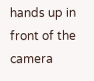hands up in front of the camera